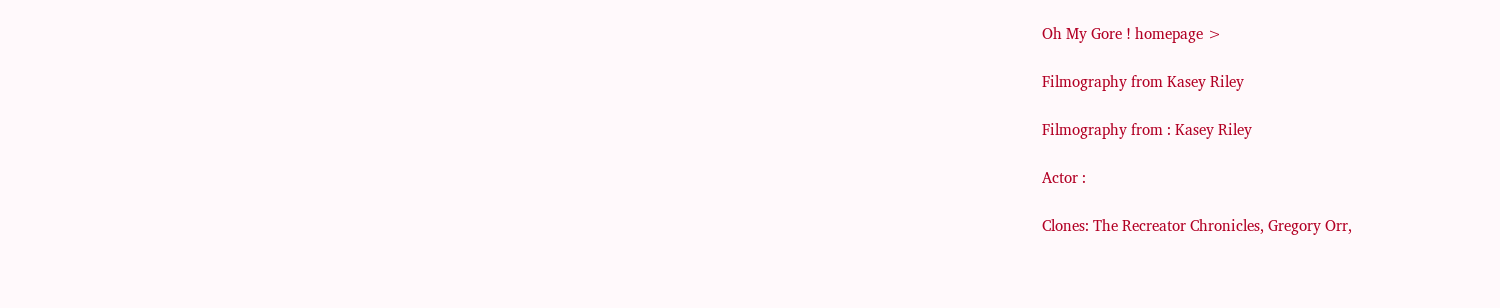Oh My Gore ! homepage >

Filmography from Kasey Riley

Filmography from : Kasey Riley

Actor :

Clones: The Recreator Chronicles, Gregory Orr,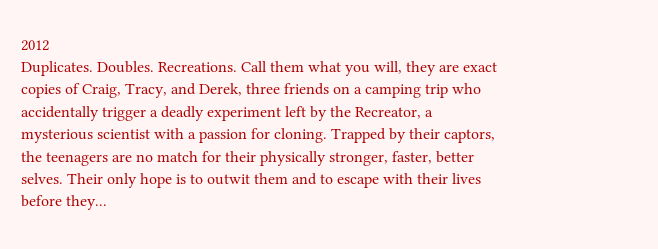2012
Duplicates. Doubles. Recreations. Call them what you will, they are exact copies of Craig, Tracy, and Derek, three friends on a camping trip who accidentally trigger a deadly experiment left by the Recreator, a mysterious scientist with a passion for cloning. Trapped by their captors, the teenagers are no match for their physically stronger, faster, better selves. Their only hope is to outwit them and to escape with their lives before they...